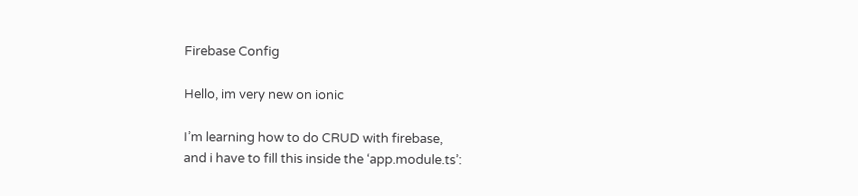Firebase Config

Hello, im very new on ionic

I’m learning how to do CRUD with firebase,
and i have to fill this inside the ‘app.module.ts’: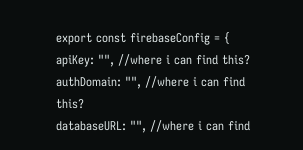export const firebaseConfig = {
apiKey: "", //where i can find this?
authDomain: "", //where i can find this?
databaseURL: "", //where i can find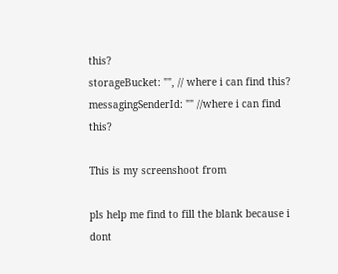this?
storageBucket: "", // where i can find this?
messagingSenderId: "" //where i can find this?

This is my screenshoot from

pls help me find to fill the blank because i dont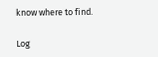know where to find.

Log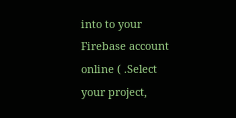into to your Firebase account online ( .Select your project,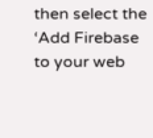then select the ‘Add Firebase to your web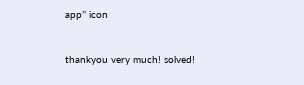app’’ icon


thankyou very much! solved!